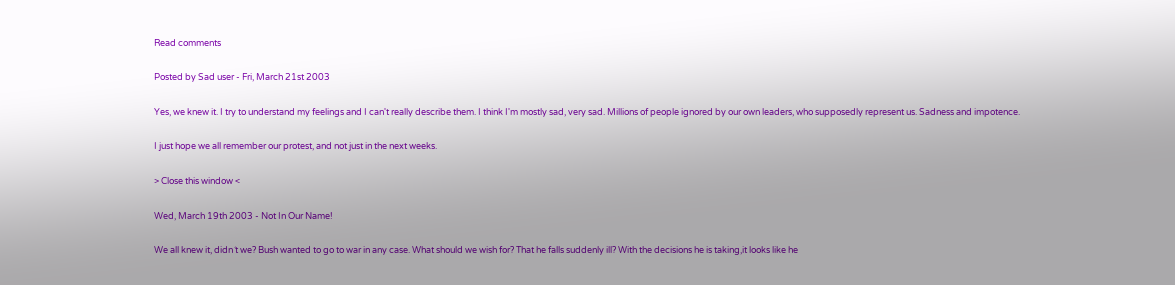Read comments

Posted by Sad user - Fri, March 21st 2003

Yes, we knew it. I try to understand my feelings and I can't really describe them. I think I'm mostly sad, very sad. Millions of people ignored by our own leaders, who supposedly represent us. Sadness and impotence.

I just hope we all remember our protest, and not just in the next weeks.

> Close this window <

Wed, March 19th 2003 - Not In Our Name!

We all knew it, didn´t we? Bush wanted to go to war in any case. What should we wish for? That he falls suddenly ill? With the decisions he is taking,it looks like he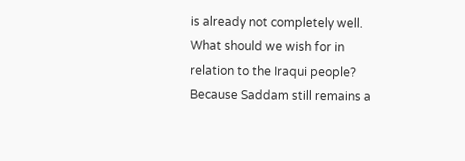is already not completely well. What should we wish for in relation to the Iraqui people? Because Saddam still remains a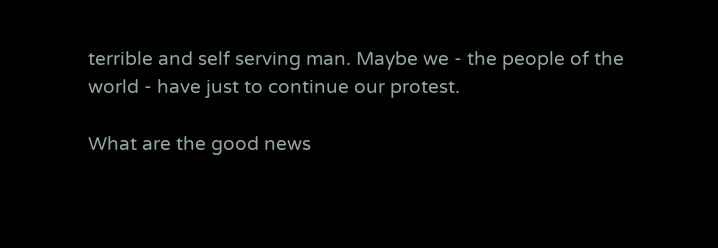terrible and self serving man. Maybe we - the people of the world - have just to continue our protest.

What are the good news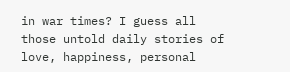in war times? I guess all those untold daily stories of love, happiness, personal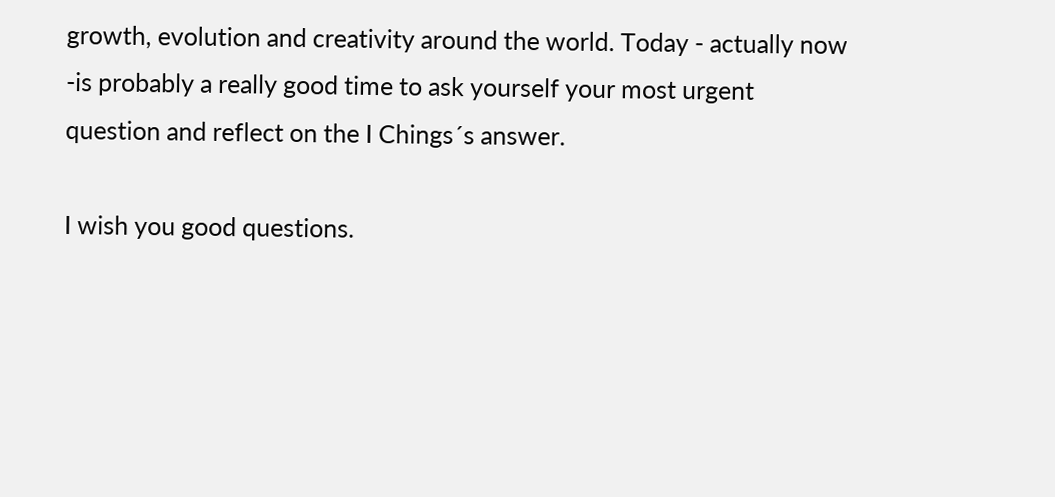growth, evolution and creativity around the world. Today - actually now -is probably a really good time to ask yourself your most urgent question and reflect on the I Chings´s answer.

I wish you good questions.